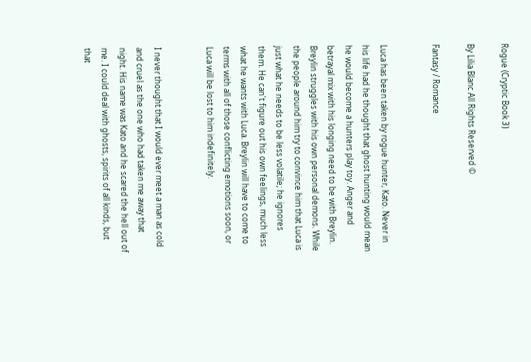Rogue (Cryptic Book 3)

By Lilia Blanc All Rights Reserved ©

Fantasy / Romance


Luca has been taken by rogue hunter, Kato. Never in his life had he thought that ghost hunting would mean he would become a hunters play toy. Anger and betrayal mix with his longing need to be with Breylin. Breylin struggles with his own personal demons. While the people around him try to convince him that Luca is just what he needs to be less volatile; he ignores them. He can't figure out his own feelings, much less what he wants with Luca. Breylin will have to come to terms with all of those conflicting emotions soon, or Luca will be lost to him indefinitely.


I never thought that I would ever meet a man as cold and cruel as the one who had taken me away that night. His name was Kato and he scared the hell out of me. I could deal with ghosts, spirits of all kinds, but that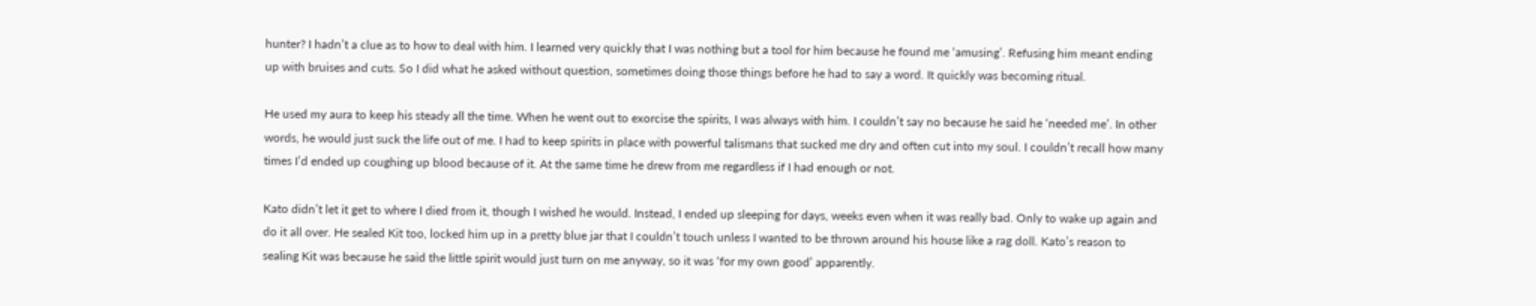hunter? I hadn’t a clue as to how to deal with him. I learned very quickly that I was nothing but a tool for him because he found me ‘amusing’. Refusing him meant ending up with bruises and cuts. So I did what he asked without question, sometimes doing those things before he had to say a word. It quickly was becoming ritual.

He used my aura to keep his steady all the time. When he went out to exorcise the spirits, I was always with him. I couldn’t say no because he said he ‘needed me’. In other words, he would just suck the life out of me. I had to keep spirits in place with powerful talismans that sucked me dry and often cut into my soul. I couldn’t recall how many times I’d ended up coughing up blood because of it. At the same time he drew from me regardless if I had enough or not.

Kato didn’t let it get to where I died from it, though I wished he would. Instead, I ended up sleeping for days, weeks even when it was really bad. Only to wake up again and do it all over. He sealed Kit too, locked him up in a pretty blue jar that I couldn’t touch unless I wanted to be thrown around his house like a rag doll. Kato’s reason to sealing Kit was because he said the little spirit would just turn on me anyway, so it was ‘for my own good’ apparently.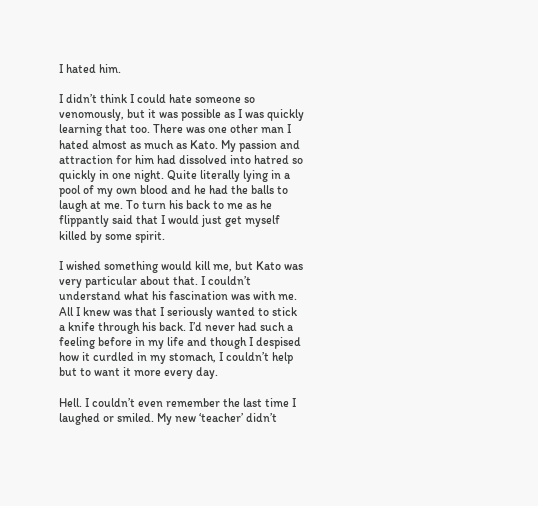I hated him.

I didn’t think I could hate someone so venomously, but it was possible as I was quickly learning that too. There was one other man I hated almost as much as Kato. My passion and attraction for him had dissolved into hatred so quickly in one night. Quite literally lying in a pool of my own blood and he had the balls to laugh at me. To turn his back to me as he flippantly said that I would just get myself killed by some spirit.

I wished something would kill me, but Kato was very particular about that. I couldn’t understand what his fascination was with me. All I knew was that I seriously wanted to stick a knife through his back. I’d never had such a feeling before in my life and though I despised how it curdled in my stomach, I couldn’t help but to want it more every day.

Hell. I couldn’t even remember the last time I laughed or smiled. My new ‘teacher’ didn’t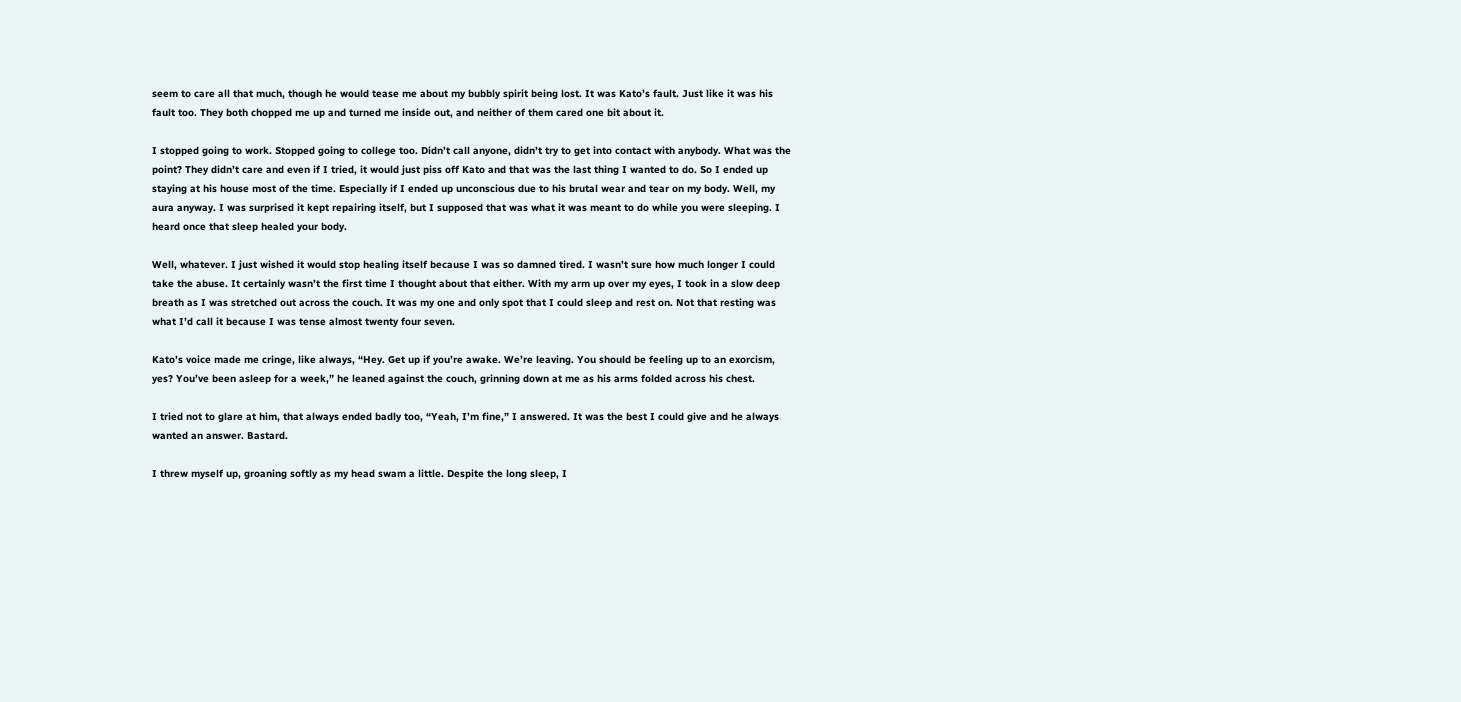seem to care all that much, though he would tease me about my bubbly spirit being lost. It was Kato’s fault. Just like it was his fault too. They both chopped me up and turned me inside out, and neither of them cared one bit about it.

I stopped going to work. Stopped going to college too. Didn’t call anyone, didn’t try to get into contact with anybody. What was the point? They didn’t care and even if I tried, it would just piss off Kato and that was the last thing I wanted to do. So I ended up staying at his house most of the time. Especially if I ended up unconscious due to his brutal wear and tear on my body. Well, my aura anyway. I was surprised it kept repairing itself, but I supposed that was what it was meant to do while you were sleeping. I heard once that sleep healed your body.

Well, whatever. I just wished it would stop healing itself because I was so damned tired. I wasn’t sure how much longer I could take the abuse. It certainly wasn’t the first time I thought about that either. With my arm up over my eyes, I took in a slow deep breath as I was stretched out across the couch. It was my one and only spot that I could sleep and rest on. Not that resting was what I’d call it because I was tense almost twenty four seven.

Kato’s voice made me cringe, like always, “Hey. Get up if you’re awake. We’re leaving. You should be feeling up to an exorcism, yes? You’ve been asleep for a week,” he leaned against the couch, grinning down at me as his arms folded across his chest.

I tried not to glare at him, that always ended badly too, “Yeah, I’m fine,” I answered. It was the best I could give and he always wanted an answer. Bastard.

I threw myself up, groaning softly as my head swam a little. Despite the long sleep, I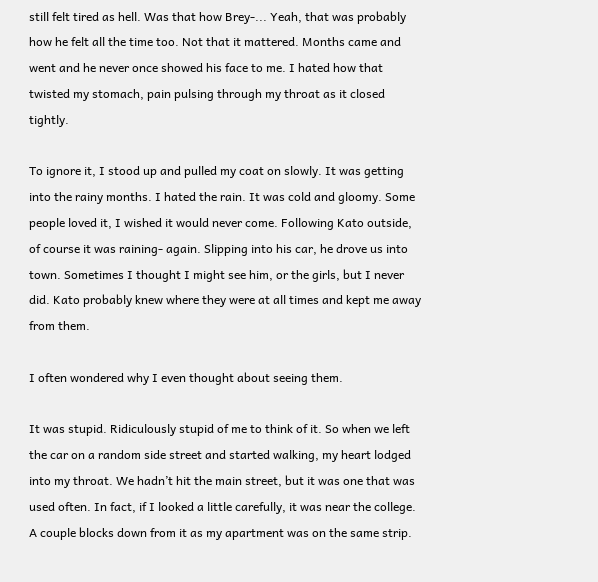still felt tired as hell. Was that how Brey-... Yeah, that was probably how he felt all the time too. Not that it mattered. Months came and went and he never once showed his face to me. I hated how that twisted my stomach, pain pulsing through my throat as it closed tightly.

To ignore it, I stood up and pulled my coat on slowly. It was getting into the rainy months. I hated the rain. It was cold and gloomy. Some people loved it, I wished it would never come. Following Kato outside, of course it was raining- again. Slipping into his car, he drove us into town. Sometimes I thought I might see him, or the girls, but I never did. Kato probably knew where they were at all times and kept me away from them.

I often wondered why I even thought about seeing them.

It was stupid. Ridiculously stupid of me to think of it. So when we left the car on a random side street and started walking, my heart lodged into my throat. We hadn’t hit the main street, but it was one that was used often. In fact, if I looked a little carefully, it was near the college. A couple blocks down from it as my apartment was on the same strip.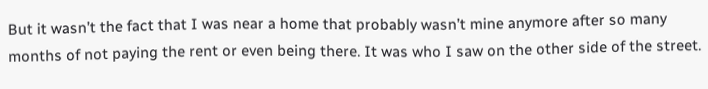But it wasn’t the fact that I was near a home that probably wasn’t mine anymore after so many months of not paying the rent or even being there. It was who I saw on the other side of the street.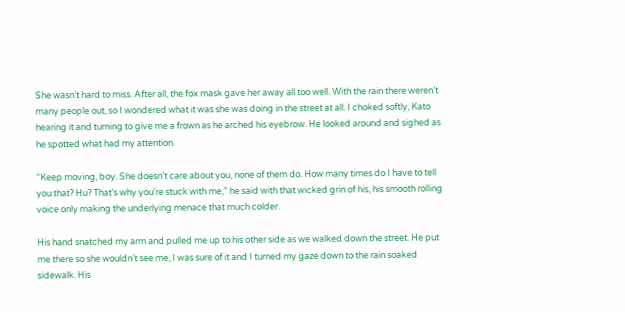She wasn’t hard to miss. After all, the fox mask gave her away all too well. With the rain there weren’t many people out, so I wondered what it was she was doing in the street at all. I choked softly, Kato hearing it and turning to give me a frown as he arched his eyebrow. He looked around and sighed as he spotted what had my attention.

“Keep moving, boy. She doesn’t care about you, none of them do. How many times do I have to tell you that? Hu? That’s why you’re stuck with me,” he said with that wicked grin of his, his smooth rolling voice only making the underlying menace that much colder.

His hand snatched my arm and pulled me up to his other side as we walked down the street. He put me there so she wouldn’t see me, I was sure of it and I turned my gaze down to the rain soaked sidewalk. His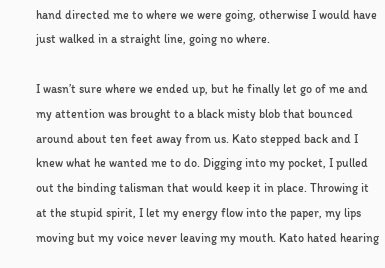hand directed me to where we were going, otherwise I would have just walked in a straight line, going no where.

I wasn’t sure where we ended up, but he finally let go of me and my attention was brought to a black misty blob that bounced around about ten feet away from us. Kato stepped back and I knew what he wanted me to do. Digging into my pocket, I pulled out the binding talisman that would keep it in place. Throwing it at the stupid spirit, I let my energy flow into the paper, my lips moving but my voice never leaving my mouth. Kato hated hearing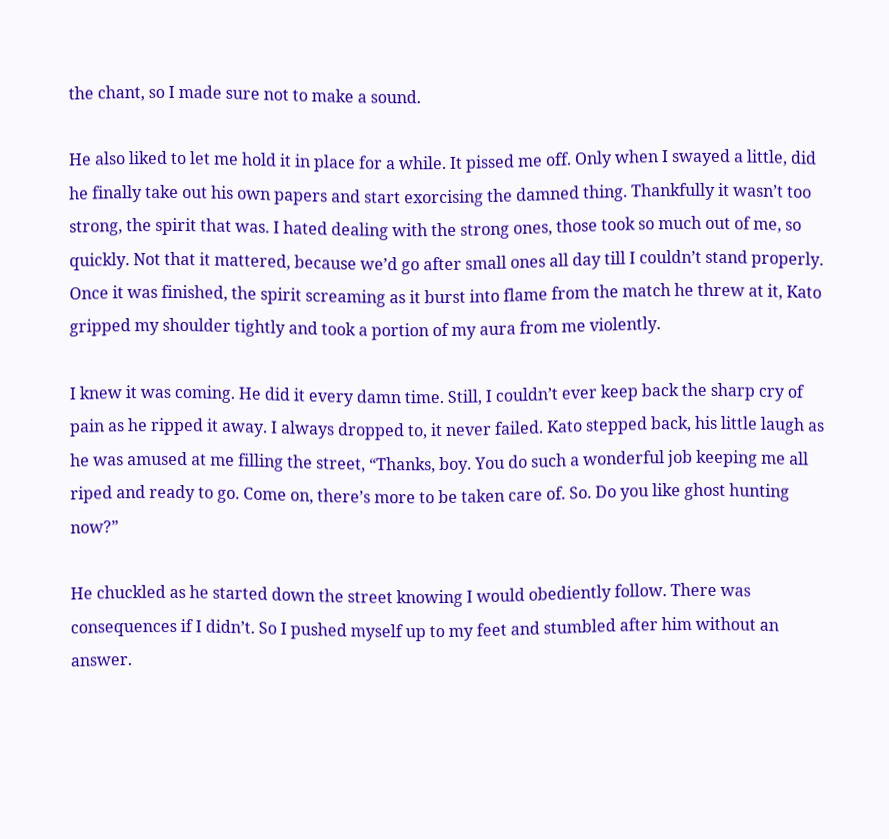the chant, so I made sure not to make a sound.

He also liked to let me hold it in place for a while. It pissed me off. Only when I swayed a little, did he finally take out his own papers and start exorcising the damned thing. Thankfully it wasn’t too strong, the spirit that was. I hated dealing with the strong ones, those took so much out of me, so quickly. Not that it mattered, because we’d go after small ones all day till I couldn’t stand properly. Once it was finished, the spirit screaming as it burst into flame from the match he threw at it, Kato gripped my shoulder tightly and took a portion of my aura from me violently.

I knew it was coming. He did it every damn time. Still, I couldn’t ever keep back the sharp cry of pain as he ripped it away. I always dropped to, it never failed. Kato stepped back, his little laugh as he was amused at me filling the street, “Thanks, boy. You do such a wonderful job keeping me all riped and ready to go. Come on, there’s more to be taken care of. So. Do you like ghost hunting now?”

He chuckled as he started down the street knowing I would obediently follow. There was consequences if I didn’t. So I pushed myself up to my feet and stumbled after him without an answer.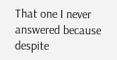That one I never answered because despite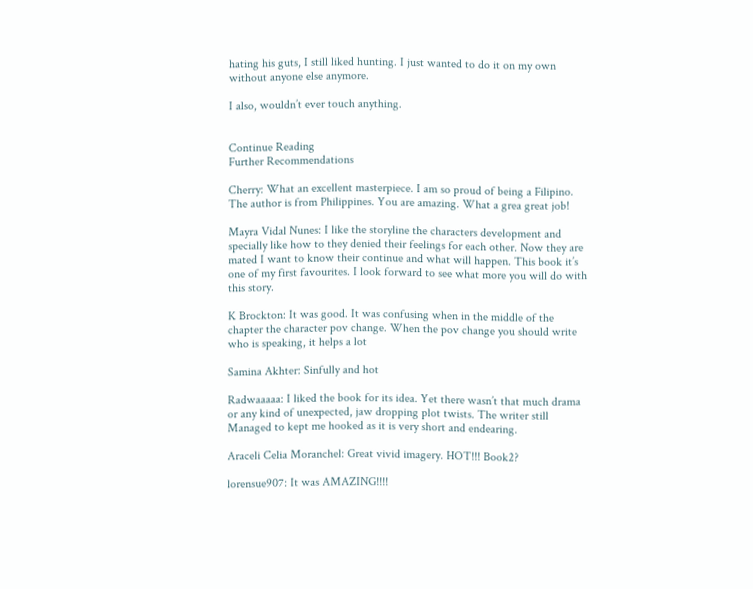hating his guts, I still liked hunting. I just wanted to do it on my own without anyone else anymore.

I also, wouldn’t ever touch anything.


Continue Reading
Further Recommendations

Cherry: What an excellent masterpiece. I am so proud of being a Filipino. The author is from Philippines. You are amazing. What a grea great job!

Mayra Vidal Nunes: I like the storyline the characters development and specially like how to they denied their feelings for each other. Now they are mated I want to know their continue and what will happen. This book it’s one of my first favourites. I look forward to see what more you will do with this story.

K Brockton: It was good. It was confusing when in the middle of the chapter the character pov change. When the pov change you should write who is speaking, it helps a lot

Samina Akhter: Sinfully and hot

Radwaaaaa: I liked the book for its idea. Yet there wasn’t that much drama or any kind of unexpected, jaw dropping plot twists. The writer still Managed to kept me hooked as it is very short and endearing.

Araceli Celia Moranchel: Great vivid imagery. HOT!!! Book2?

lorensue907: It was AMAZING!!!!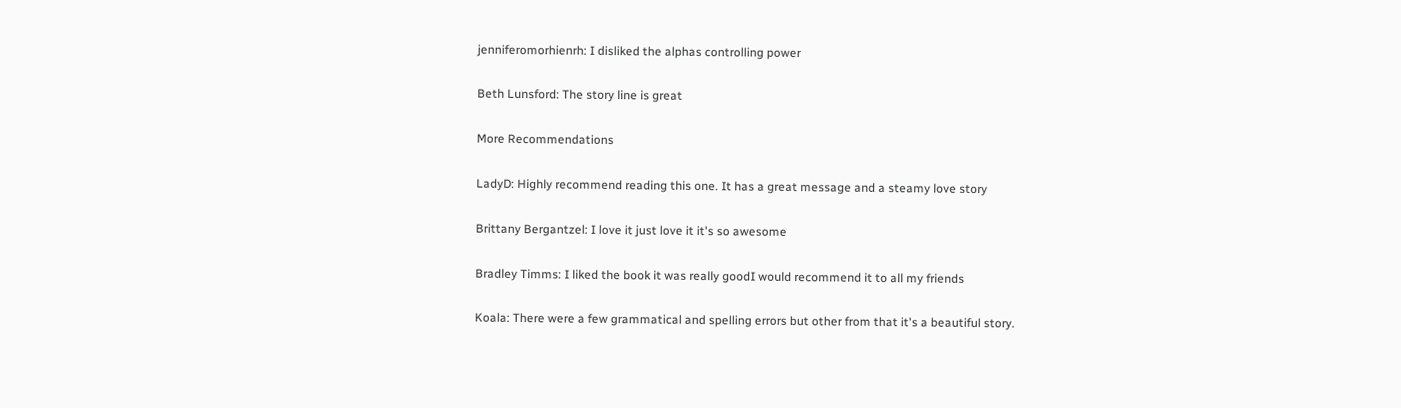jenniferomorhienrh: I disliked the alphas controlling power

Beth Lunsford: The story line is great

More Recommendations

LadyD: Highly recommend reading this one. It has a great message and a steamy love story

Brittany Bergantzel: I love it just love it it's so awesome

Bradley Timms: I liked the book it was really goodI would recommend it to all my friends

Koala: There were a few grammatical and spelling errors but other from that it's a beautiful story.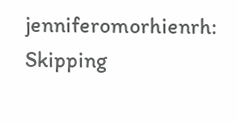jenniferomorhienrh: Skipping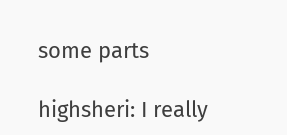some parts

highsheri: I really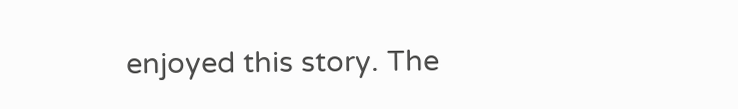enjoyed this story. The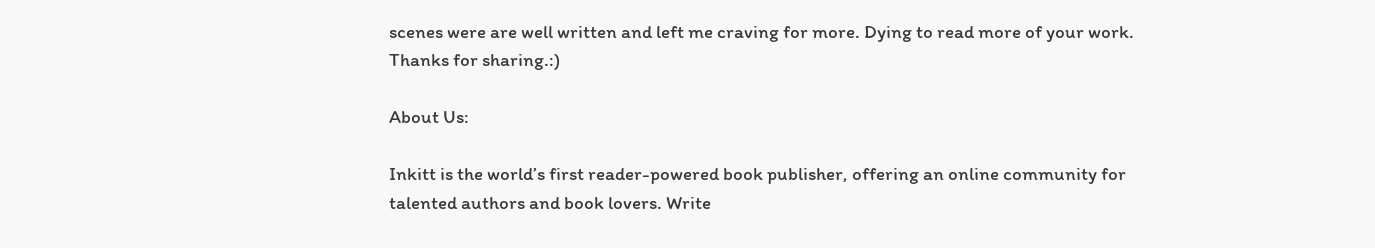scenes were are well written and left me craving for more. Dying to read more of your work. Thanks for sharing.:)

About Us:

Inkitt is the world’s first reader-powered book publisher, offering an online community for talented authors and book lovers. Write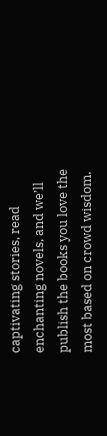captivating stories, read enchanting novels, and we’ll publish the books you love the most based on crowd wisdom.